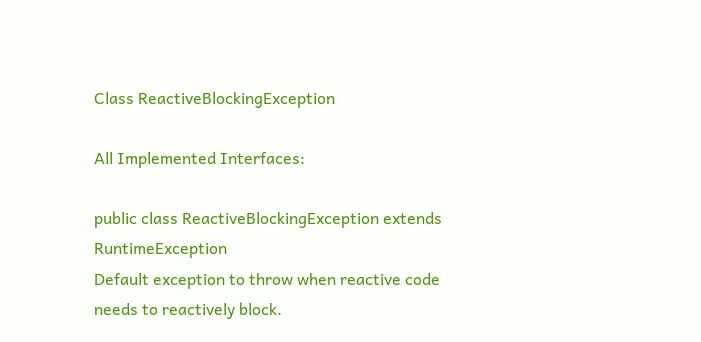Class ReactiveBlockingException

All Implemented Interfaces:

public class ReactiveBlockingException extends RuntimeException
Default exception to throw when reactive code needs to reactively block.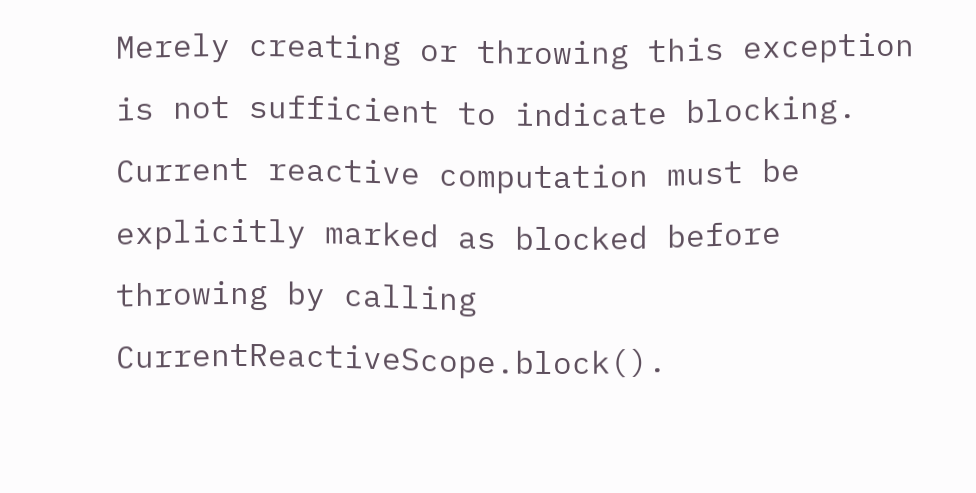Merely creating or throwing this exception is not sufficient to indicate blocking. Current reactive computation must be explicitly marked as blocked before throwing by calling CurrentReactiveScope.block().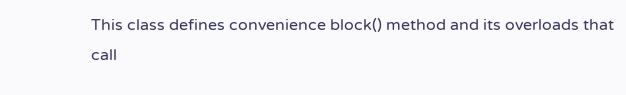This class defines convenience block() method and its overloads that call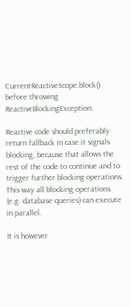CurrentReactiveScope.block() before throwing ReactiveBlockingException.

Reactive code should preferably return fallback in case it signals blocking, because that allows the rest of the code to continue and to trigger further blocking operations. This way all blocking operations (e.g. database queries) can execute in parallel.

It is however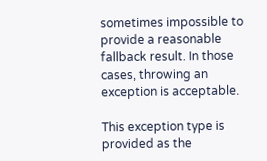sometimes impossible to provide a reasonable fallback result. In those cases, throwing an exception is acceptable.

This exception type is provided as the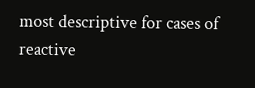most descriptive for cases of reactive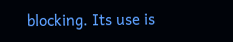blocking. Its use is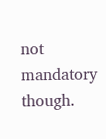not mandatory though.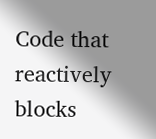Code that reactively blocks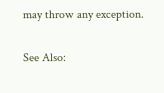may throw any exception.

See Also: